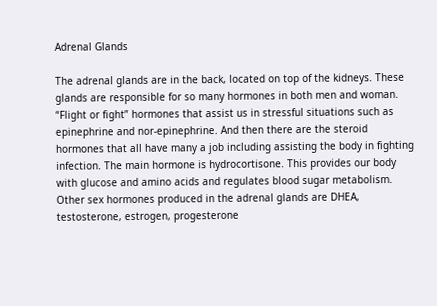Adrenal Glands

The adrenal glands are in the back, located on top of the kidneys. These glands are responsible for so many hormones in both men and woman.
“Flight or fight” hormones that assist us in stressful situations such as epinephrine and nor-epinephrine. And then there are the steroid hormones that all have many a job including assisting the body in fighting infection. The main hormone is hydrocortisone. This provides our body with glucose and amino acids and regulates blood sugar metabolism.
Other sex hormones produced in the adrenal glands are DHEA, testosterone, estrogen, progesterone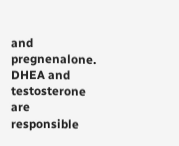and pregnenalone. DHEA and testosterone are responsible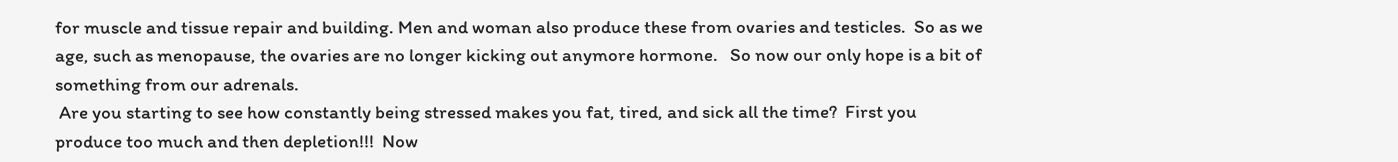for muscle and tissue repair and building. Men and woman also produce these from ovaries and testicles.  So as we age, such as menopause, the ovaries are no longer kicking out anymore hormone.   So now our only hope is a bit of something from our adrenals.
 Are you starting to see how constantly being stressed makes you fat, tired, and sick all the time?  First you produce too much and then depletion!!!  Now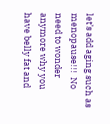let’s add aging such as menopause!!!  No need to wonder anymore why you have belly fat and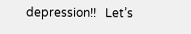depression!!   Let’s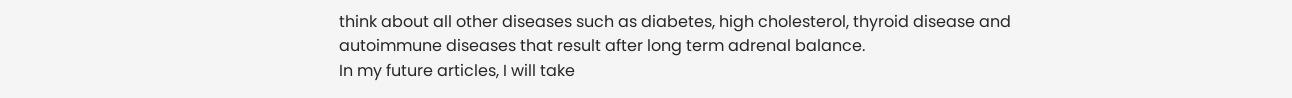think about all other diseases such as diabetes, high cholesterol, thyroid disease and autoimmune diseases that result after long term adrenal balance.
In my future articles, I will take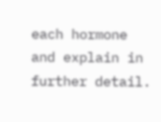each hormone and explain in further detail.